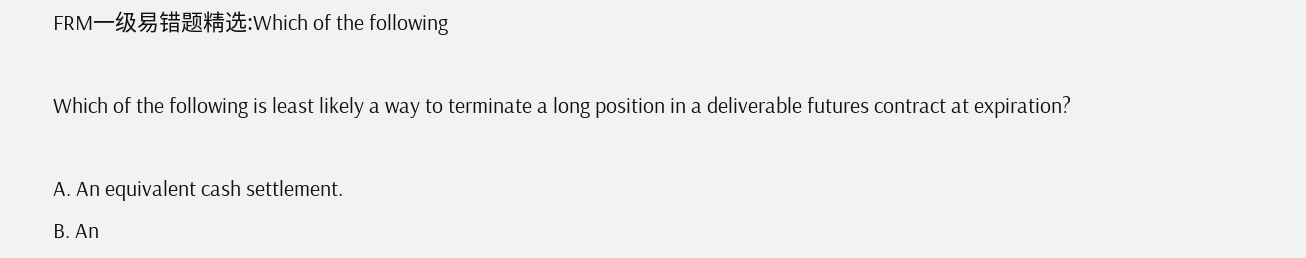FRM一级易错题精选:Which of the following

Which of the following is least likely a way to terminate a long position in a deliverable futures contract at expiration?

A. An equivalent cash settlement.
B. An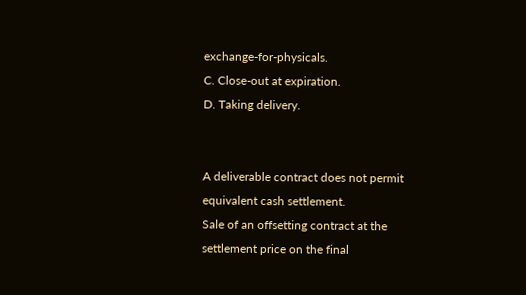exchange-for-physicals.
C. Close-out at expiration.
D. Taking delivery.


A deliverable contract does not permit equivalent cash settlement.
Sale of an offsetting contract at the settlement price on the final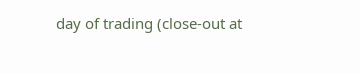day of trading (close-out at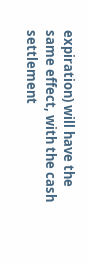expiration) will have the same effect, with the cash settlement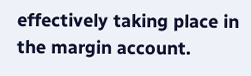effectively taking place in the margin account.